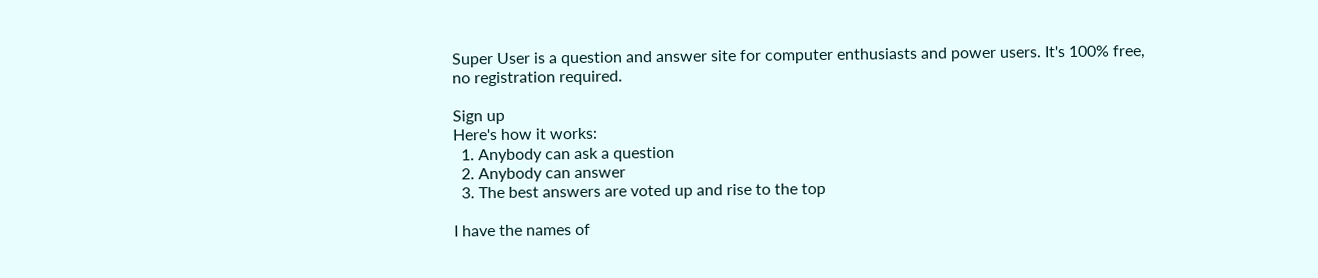Super User is a question and answer site for computer enthusiasts and power users. It's 100% free, no registration required.

Sign up
Here's how it works:
  1. Anybody can ask a question
  2. Anybody can answer
  3. The best answers are voted up and rise to the top

I have the names of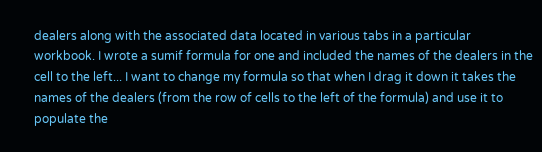dealers along with the associated data located in various tabs in a particular workbook. I wrote a sumif formula for one and included the names of the dealers in the cell to the left... I want to change my formula so that when I drag it down it takes the names of the dealers (from the row of cells to the left of the formula) and use it to populate the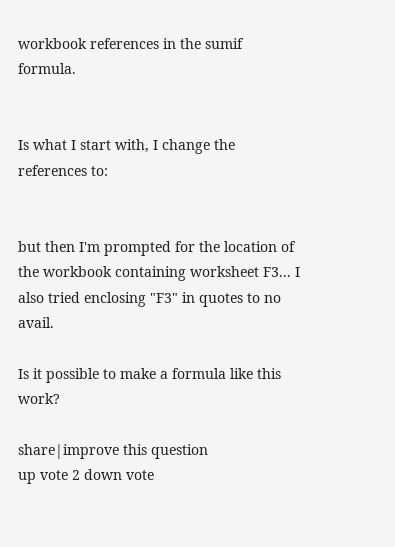workbook references in the sumif formula.


Is what I start with, I change the references to:


but then I'm prompted for the location of the workbook containing worksheet F3... I also tried enclosing "F3" in quotes to no avail.

Is it possible to make a formula like this work?

share|improve this question
up vote 2 down vote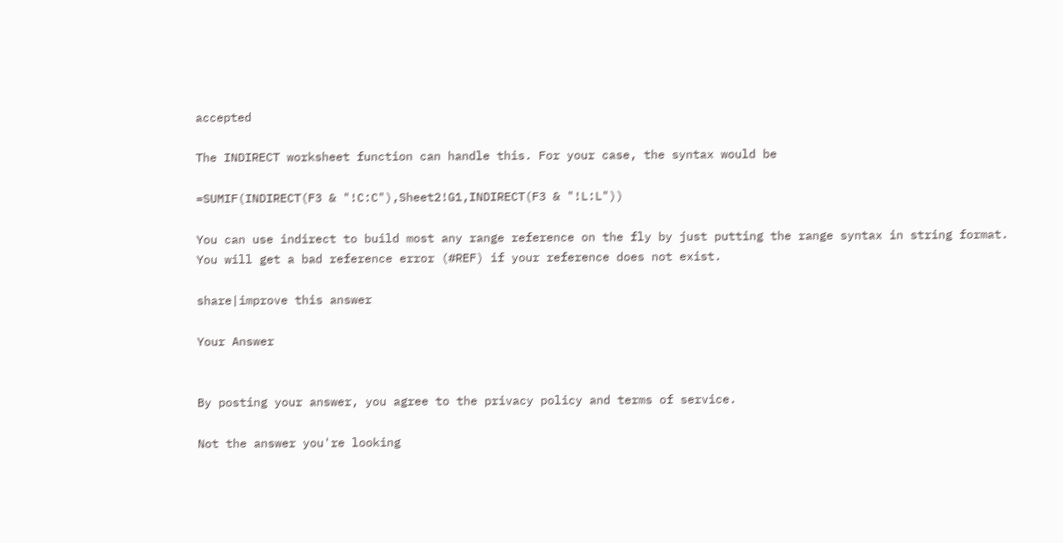accepted

The INDIRECT worksheet function can handle this. For your case, the syntax would be

=SUMIF(INDIRECT(F3 & "!C:C"),Sheet2!G1,INDIRECT(F3 & "!L:L"))

You can use indirect to build most any range reference on the fly by just putting the range syntax in string format. You will get a bad reference error (#REF) if your reference does not exist.

share|improve this answer

Your Answer


By posting your answer, you agree to the privacy policy and terms of service.

Not the answer you're looking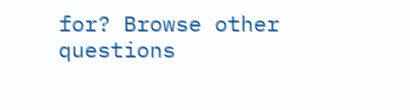for? Browse other questions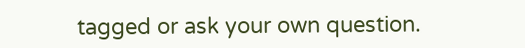tagged or ask your own question.